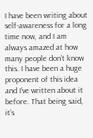I have been writing about self-awareness for a long time now, and I am always amazed at how many people don’t know this. I have been a huge proponent of this idea and I’ve written about it before. That being said, it’s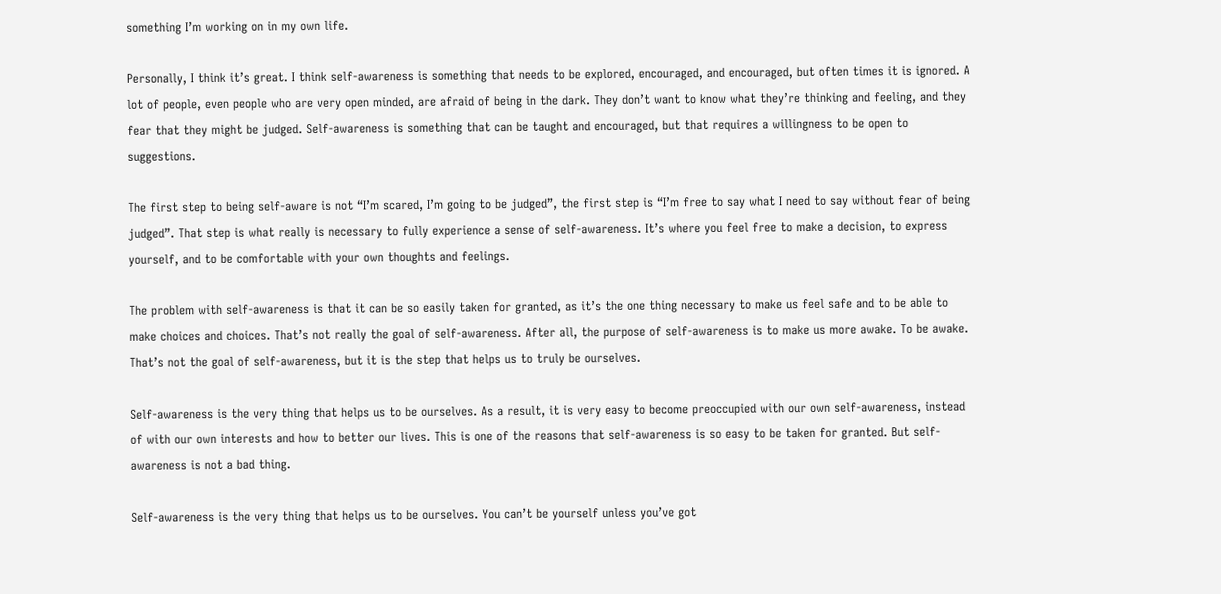something I’m working on in my own life.

Personally, I think it’s great. I think self-awareness is something that needs to be explored, encouraged, and encouraged, but often times it is ignored. A lot of people, even people who are very open minded, are afraid of being in the dark. They don’t want to know what they’re thinking and feeling, and they fear that they might be judged. Self-awareness is something that can be taught and encouraged, but that requires a willingness to be open to suggestions.

The first step to being self-aware is not “I’m scared, I’m going to be judged”, the first step is “I’m free to say what I need to say without fear of being judged”. That step is what really is necessary to fully experience a sense of self-awareness. It’s where you feel free to make a decision, to express yourself, and to be comfortable with your own thoughts and feelings.

The problem with self-awareness is that it can be so easily taken for granted, as it’s the one thing necessary to make us feel safe and to be able to make choices and choices. That’s not really the goal of self-awareness. After all, the purpose of self-awareness is to make us more awake. To be awake. That’s not the goal of self-awareness, but it is the step that helps us to truly be ourselves.

Self-awareness is the very thing that helps us to be ourselves. As a result, it is very easy to become preoccupied with our own self-awareness, instead of with our own interests and how to better our lives. This is one of the reasons that self-awareness is so easy to be taken for granted. But self-awareness is not a bad thing.

Self-awareness is the very thing that helps us to be ourselves. You can’t be yourself unless you’ve got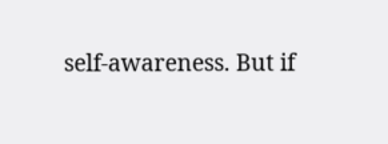self-awareness. But if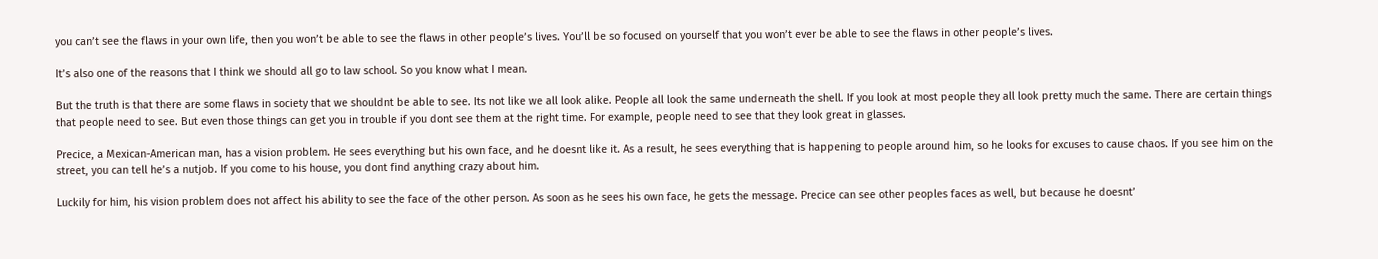you can’t see the flaws in your own life, then you won’t be able to see the flaws in other people’s lives. You’ll be so focused on yourself that you won’t ever be able to see the flaws in other people’s lives.

It’s also one of the reasons that I think we should all go to law school. So you know what I mean.

But the truth is that there are some flaws in society that we shouldnt be able to see. Its not like we all look alike. People all look the same underneath the shell. If you look at most people they all look pretty much the same. There are certain things that people need to see. But even those things can get you in trouble if you dont see them at the right time. For example, people need to see that they look great in glasses.

Precice, a Mexican-American man, has a vision problem. He sees everything but his own face, and he doesnt like it. As a result, he sees everything that is happening to people around him, so he looks for excuses to cause chaos. If you see him on the street, you can tell he’s a nutjob. If you come to his house, you dont find anything crazy about him.

Luckily for him, his vision problem does not affect his ability to see the face of the other person. As soon as he sees his own face, he gets the message. Precice can see other peoples faces as well, but because he doesnt’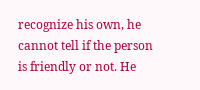recognize his own, he cannot tell if the person is friendly or not. He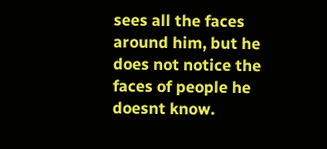sees all the faces around him, but he does not notice the faces of people he doesnt know.